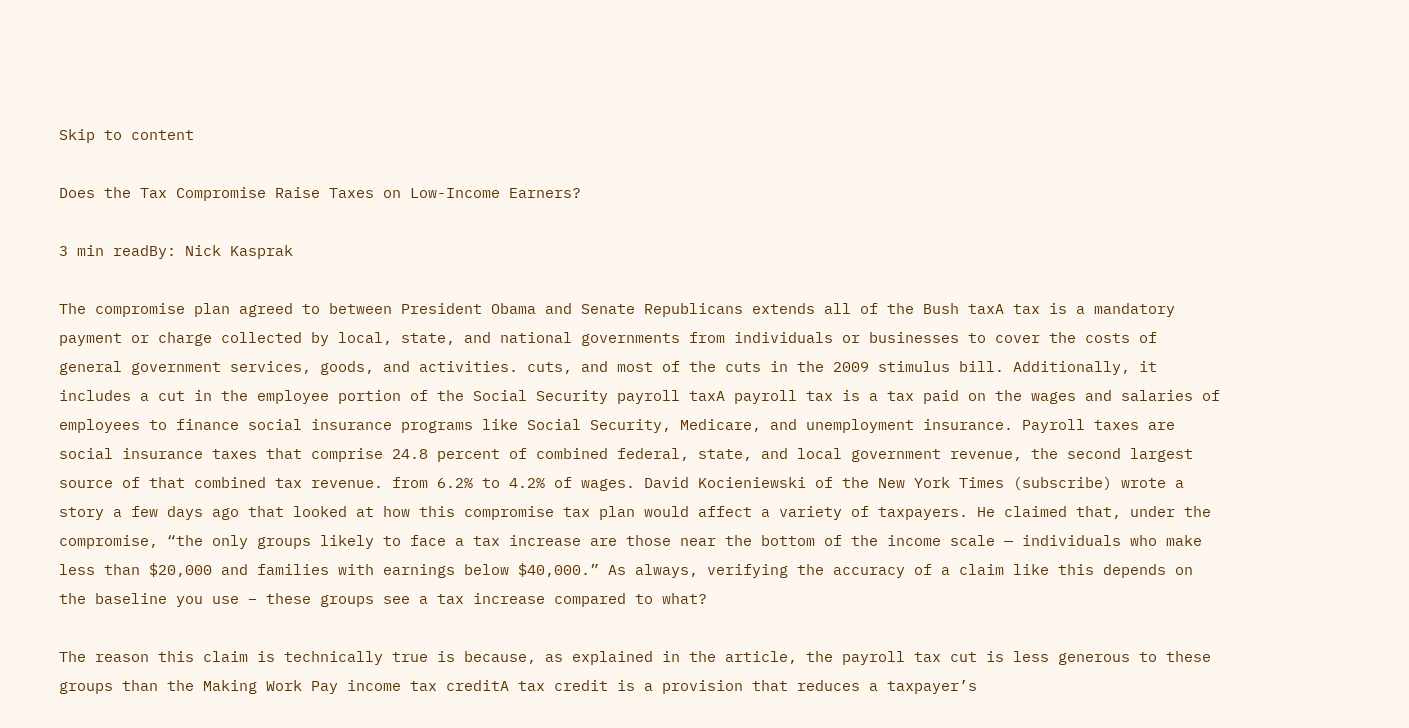Skip to content

Does the Tax Compromise Raise Taxes on Low-Income Earners?

3 min readBy: Nick Kasprak

The compromise plan agreed to between President Obama and Senate Republicans extends all of the Bush taxA tax is a mandatory payment or charge collected by local, state, and national governments from individuals or businesses to cover the costs of general government services, goods, and activities. cuts, and most of the cuts in the 2009 stimulus bill. Additionally, it includes a cut in the employee portion of the Social Security payroll taxA payroll tax is a tax paid on the wages and salaries of employees to finance social insurance programs like Social Security, Medicare, and unemployment insurance. Payroll taxes are social insurance taxes that comprise 24.8 percent of combined federal, state, and local government revenue, the second largest source of that combined tax revenue. from 6.2% to 4.2% of wages. David Kocieniewski of the New York Times (subscribe) wrote a story a few days ago that looked at how this compromise tax plan would affect a variety of taxpayers. He claimed that, under the compromise, “the only groups likely to face a tax increase are those near the bottom of the income scale — individuals who make less than $20,000 and families with earnings below $40,000.” As always, verifying the accuracy of a claim like this depends on the baseline you use – these groups see a tax increase compared to what?

The reason this claim is technically true is because, as explained in the article, the payroll tax cut is less generous to these groups than the Making Work Pay income tax creditA tax credit is a provision that reduces a taxpayer’s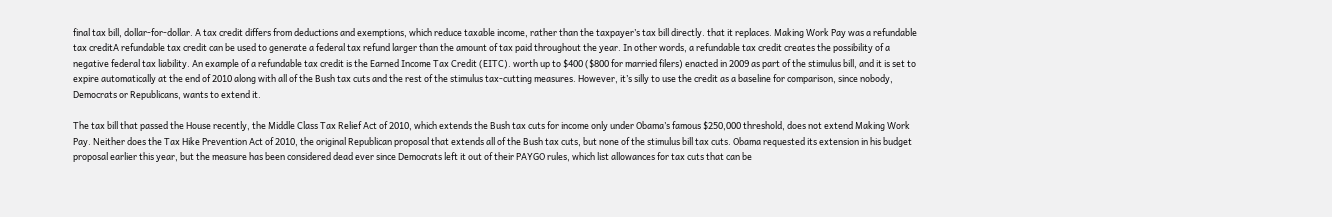final tax bill, dollar-for-dollar. A tax credit differs from deductions and exemptions, which reduce taxable income, rather than the taxpayer’s tax bill directly. that it replaces. Making Work Pay was a refundable tax creditA refundable tax credit can be used to generate a federal tax refund larger than the amount of tax paid throughout the year. In other words, a refundable tax credit creates the possibility of a negative federal tax liability. An example of a refundable tax credit is the Earned Income Tax Credit (EITC). worth up to $400 ($800 for married filers) enacted in 2009 as part of the stimulus bill, and it is set to expire automatically at the end of 2010 along with all of the Bush tax cuts and the rest of the stimulus tax-cutting measures. However, it’s silly to use the credit as a baseline for comparison, since nobody, Democrats or Republicans, wants to extend it.

The tax bill that passed the House recently, the Middle Class Tax Relief Act of 2010, which extends the Bush tax cuts for income only under Obama’s famous $250,000 threshold, does not extend Making Work Pay. Neither does the Tax Hike Prevention Act of 2010, the original Republican proposal that extends all of the Bush tax cuts, but none of the stimulus bill tax cuts. Obama requested its extension in his budget proposal earlier this year, but the measure has been considered dead ever since Democrats left it out of their PAYGO rules, which list allowances for tax cuts that can be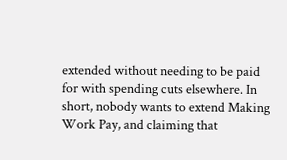extended without needing to be paid for with spending cuts elsewhere. In short, nobody wants to extend Making Work Pay, and claiming that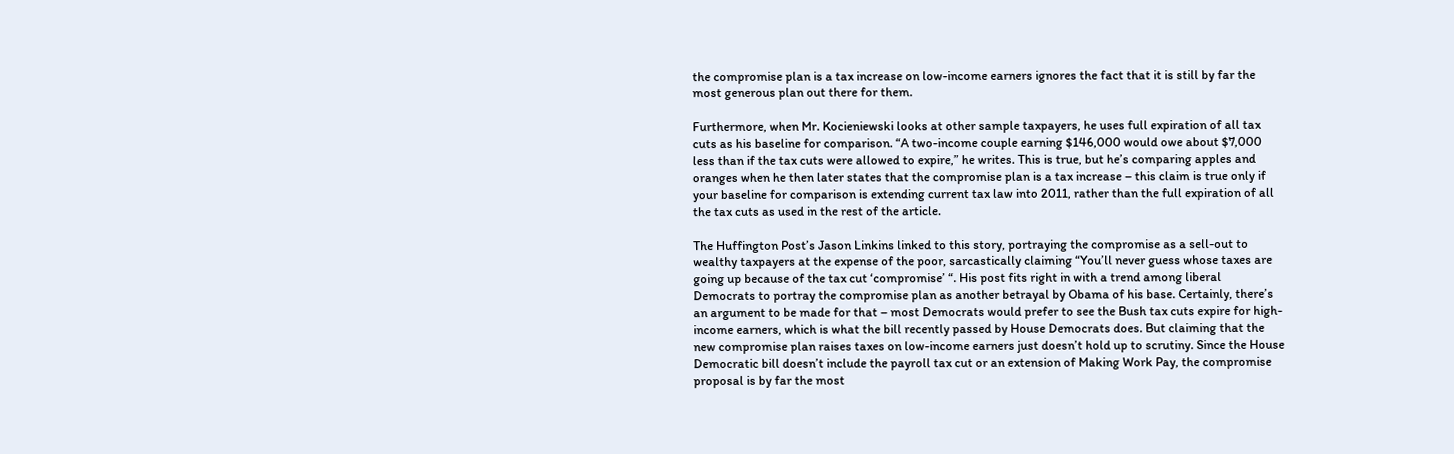the compromise plan is a tax increase on low-income earners ignores the fact that it is still by far the most generous plan out there for them.

Furthermore, when Mr. Kocieniewski looks at other sample taxpayers, he uses full expiration of all tax cuts as his baseline for comparison. “A two-income couple earning $146,000 would owe about $7,000 less than if the tax cuts were allowed to expire,” he writes. This is true, but he’s comparing apples and oranges when he then later states that the compromise plan is a tax increase – this claim is true only if your baseline for comparison is extending current tax law into 2011, rather than the full expiration of all the tax cuts as used in the rest of the article.

The Huffington Post’s Jason Linkins linked to this story, portraying the compromise as a sell-out to wealthy taxpayers at the expense of the poor, sarcastically claiming “You’ll never guess whose taxes are going up because of the tax cut ‘compromise’ “. His post fits right in with a trend among liberal Democrats to portray the compromise plan as another betrayal by Obama of his base. Certainly, there’s an argument to be made for that – most Democrats would prefer to see the Bush tax cuts expire for high-income earners, which is what the bill recently passed by House Democrats does. But claiming that the new compromise plan raises taxes on low-income earners just doesn’t hold up to scrutiny. Since the House Democratic bill doesn’t include the payroll tax cut or an extension of Making Work Pay, the compromise proposal is by far the most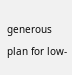generous plan for low-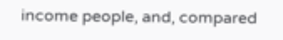income people, and, compared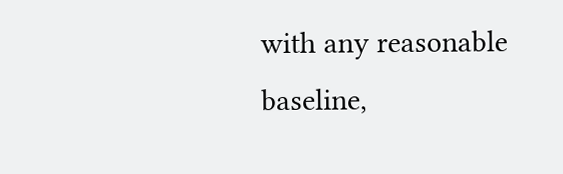with any reasonable baseline,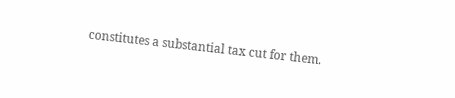constitutes a substantial tax cut for them.